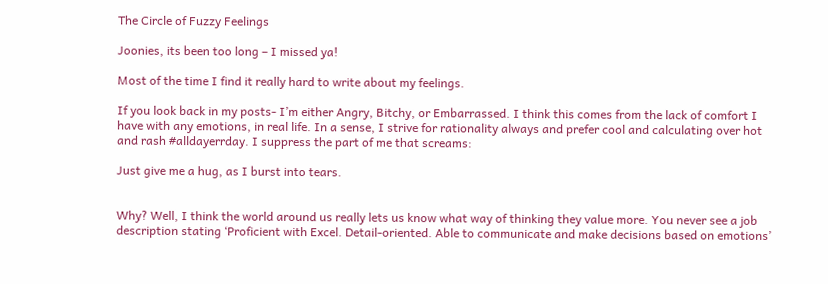The Circle of Fuzzy Feelings

Joonies, its been too long – I missed ya!

Most of the time I find it really hard to write about my feelings.

If you look back in my posts- I’m either Angry, Bitchy, or Embarrassed. I think this comes from the lack of comfort I have with any emotions, in real life. In a sense, I strive for rationality always and prefer cool and calculating over hot and rash #alldayerrday. I suppress the part of me that screams:

Just give me a hug, as I burst into tears.


Why? Well, I think the world around us really lets us know what way of thinking they value more. You never see a job description stating ‘Proficient with Excel. Detail-oriented. Able to communicate and make decisions based on emotions’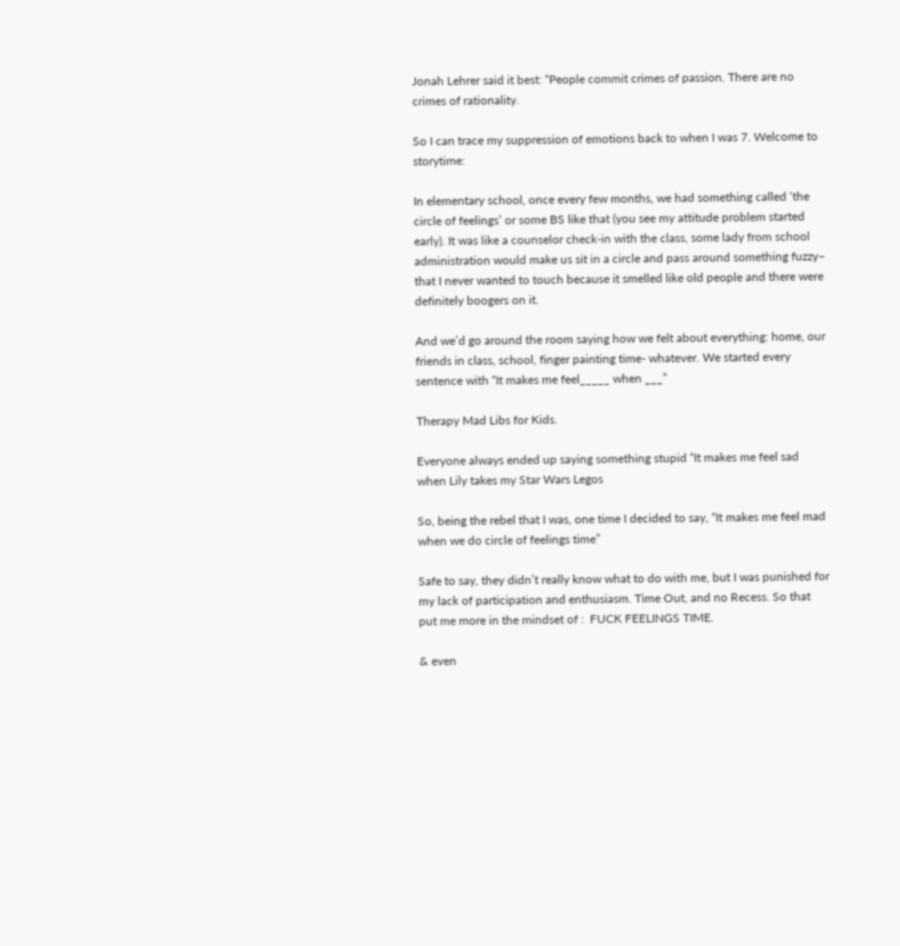Jonah Lehrer said it best: “People commit crimes of passion. There are no crimes of rationality.

So I can trace my suppression of emotions back to when I was 7. Welcome to storytime:

In elementary school, once every few months, we had something called ‘the circle of feelings’ or some BS like that (you see my attitude problem started early). It was like a counselor check-in with the class, some lady from school administration would make us sit in a circle and pass around something fuzzy– that I never wanted to touch because it smelled like old people and there were definitely boogers on it.

And we’d go around the room saying how we felt about everything: home, our friends in class, school, finger painting time- whatever. We started every sentence with “It makes me feel_____ when ___”

Therapy Mad Libs for Kids.

Everyone always ended up saying something stupid “It makes me feel sad when Lily takes my Star Wars Legos

So, being the rebel that I was, one time I decided to say, “It makes me feel mad when we do circle of feelings time”

Safe to say, they didn’t really know what to do with me, but I was punished for my lack of participation and enthusiasm. Time Out, and no Recess. So that put me more in the mindset of :  FUCK FEELINGS TIME.

& even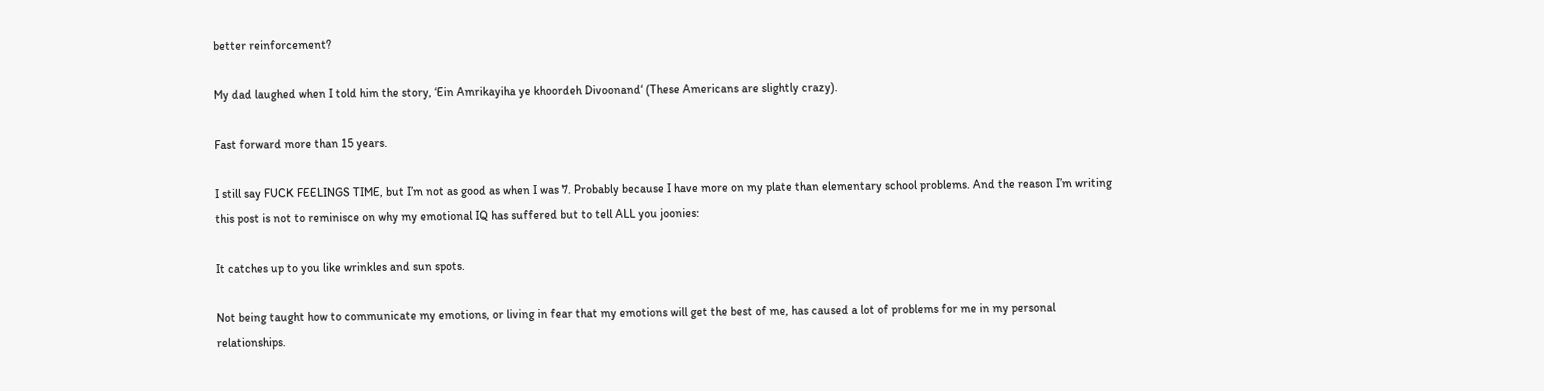better reinforcement?

My dad laughed when I told him the story, ‘Ein Amrikayiha ye khoordeh Divoonand‘ (These Americans are slightly crazy).

Fast forward more than 15 years.

I still say FUCK FEELINGS TIME, but I’m not as good as when I was 7. Probably because I have more on my plate than elementary school problems. And the reason I’m writing this post is not to reminisce on why my emotional IQ has suffered but to tell ALL you joonies:

It catches up to you like wrinkles and sun spots.

Not being taught how to communicate my emotions, or living in fear that my emotions will get the best of me, has caused a lot of problems for me in my personal relationships.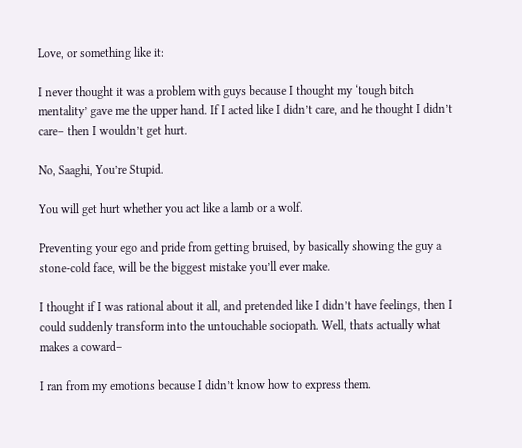Love, or something like it:

I never thought it was a problem with guys because I thought my ‘tough bitch mentality’ gave me the upper hand. If I acted like I didn’t care, and he thought I didn’t care– then I wouldn’t get hurt.

No, Saaghi, You’re Stupid.

You will get hurt whether you act like a lamb or a wolf.

Preventing your ego and pride from getting bruised, by basically showing the guy a stone-cold face, will be the biggest mistake you’ll ever make.

I thought if I was rational about it all, and pretended like I didn’t have feelings, then I could suddenly transform into the untouchable sociopath. Well, thats actually what makes a coward–

I ran from my emotions because I didn’t know how to express them.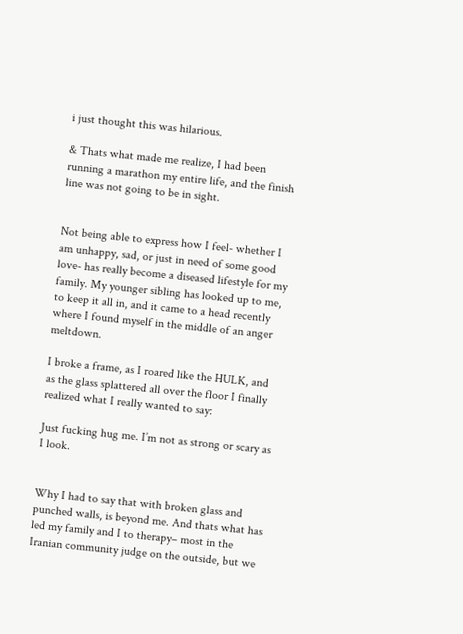i just thought this was hilarious.

& Thats what made me realize, I had been running a marathon my entire life, and the finish line was not going to be in sight.


Not being able to express how I feel- whether I am unhappy, sad, or just in need of some good love- has really become a diseased lifestyle for my family. My younger sibling has looked up to me, to keep it all in, and it came to a head recently where I found myself in the middle of an anger meltdown.

I broke a frame, as I roared like the HULK, and as the glass splattered all over the floor I finally realized what I really wanted to say:

Just fucking hug me. I’m not as strong or scary as I look.


Why I had to say that with broken glass and punched walls, is beyond me. And thats what has led my family and I to therapy– most in the Iranian community judge on the outside, but we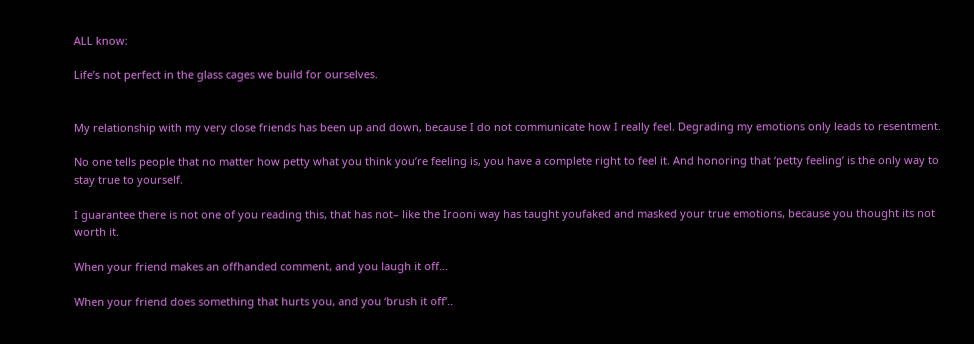ALL know:

Life’s not perfect in the glass cages we build for ourselves.


My relationship with my very close friends has been up and down, because I do not communicate how I really feel. Degrading my emotions only leads to resentment.

No one tells people that no matter how petty what you think you’re feeling is, you have a complete right to feel it. And honoring that ‘petty feeling’ is the only way to stay true to yourself.

I guarantee there is not one of you reading this, that has not– like the Irooni way has taught youfaked and masked your true emotions, because you thought its not worth it.

When your friend makes an offhanded comment, and you laugh it off…

When your friend does something that hurts you, and you ‘brush it off’..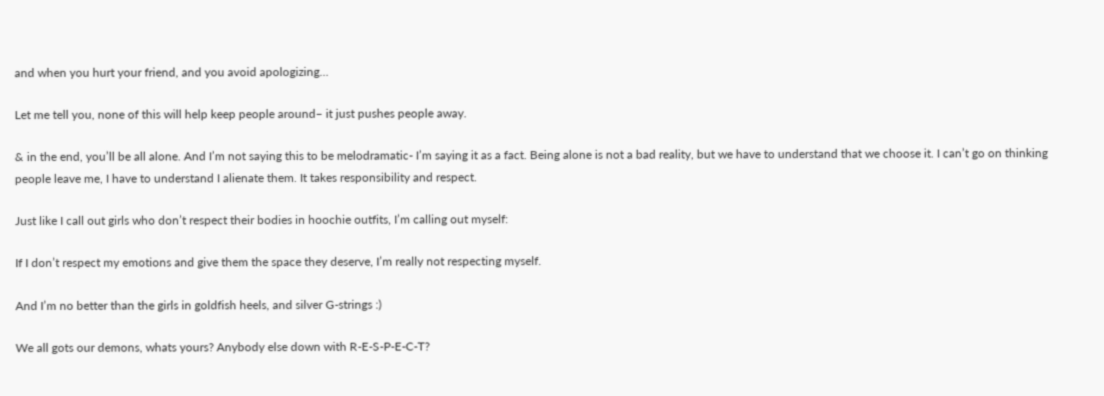and when you hurt your friend, and you avoid apologizing…

Let me tell you, none of this will help keep people around– it just pushes people away.

& in the end, you’ll be all alone. And I’m not saying this to be melodramatic- I’m saying it as a fact. Being alone is not a bad reality, but we have to understand that we choose it. I can’t go on thinking people leave me, I have to understand I alienate them. It takes responsibility and respect.

Just like I call out girls who don’t respect their bodies in hoochie outfits, I’m calling out myself:

If I don’t respect my emotions and give them the space they deserve, I’m really not respecting myself.

And I’m no better than the girls in goldfish heels, and silver G-strings :)

We all gots our demons, whats yours? Anybody else down with R-E-S-P-E-C-T?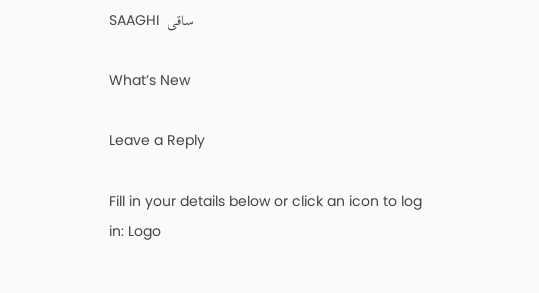SAAGHI  ساقی

What’s New

Leave a Reply

Fill in your details below or click an icon to log in: Logo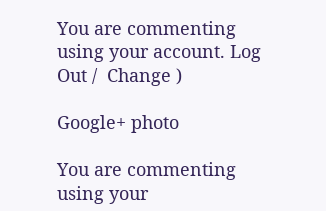You are commenting using your account. Log Out /  Change )

Google+ photo

You are commenting using your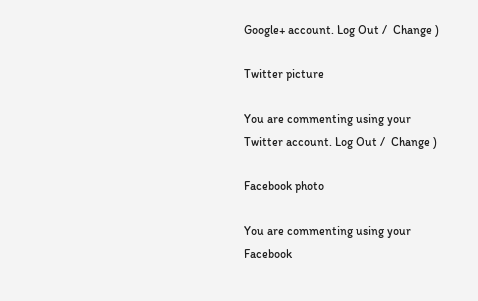Google+ account. Log Out /  Change )

Twitter picture

You are commenting using your Twitter account. Log Out /  Change )

Facebook photo

You are commenting using your Facebook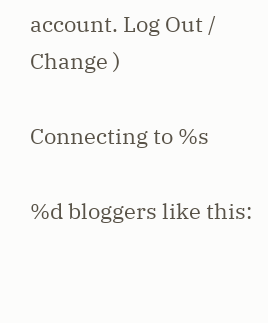account. Log Out /  Change )

Connecting to %s

%d bloggers like this: